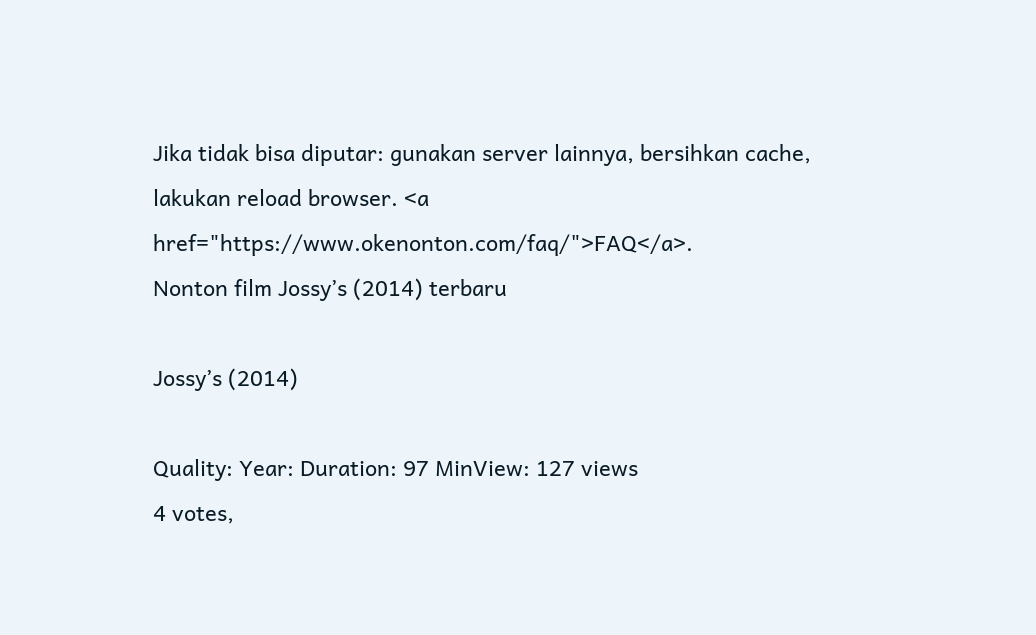Jika tidak bisa diputar: gunakan server lainnya, bersihkan cache, lakukan reload browser. <a href="https://www.okenonton.com/faq/">FAQ</a>.
Nonton film Jossy’s (2014) terbaru

Jossy’s (2014)

Quality: Year: Duration: 97 MinView: 127 views
4 votes,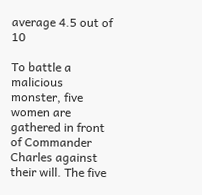average 4.5 out of 10

To battle a malicious monster, five women are gathered in front of Commander Charles against their will. The five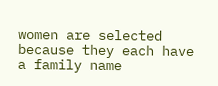women are selected because they each have a family name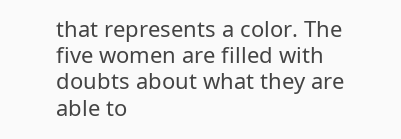that represents a color. The five women are filled with doubts about what they are able to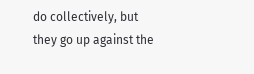do collectively, but they go up against the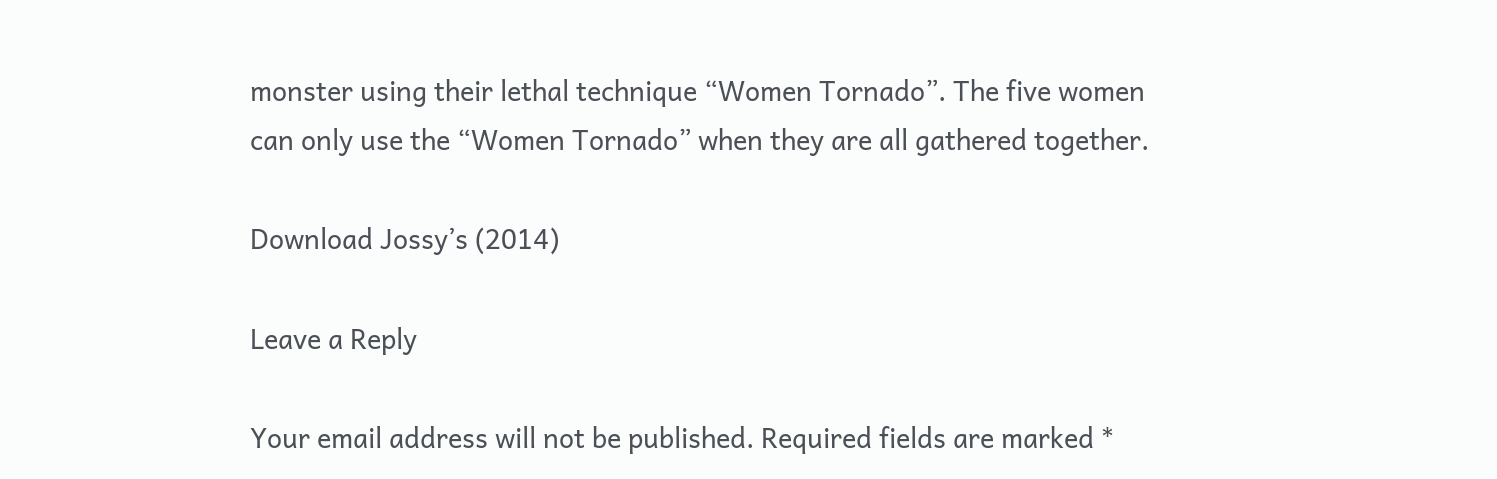monster using their lethal technique “Women Tornado”. The five women can only use the “Women Tornado” when they are all gathered together.

Download Jossy’s (2014)

Leave a Reply

Your email address will not be published. Required fields are marked *